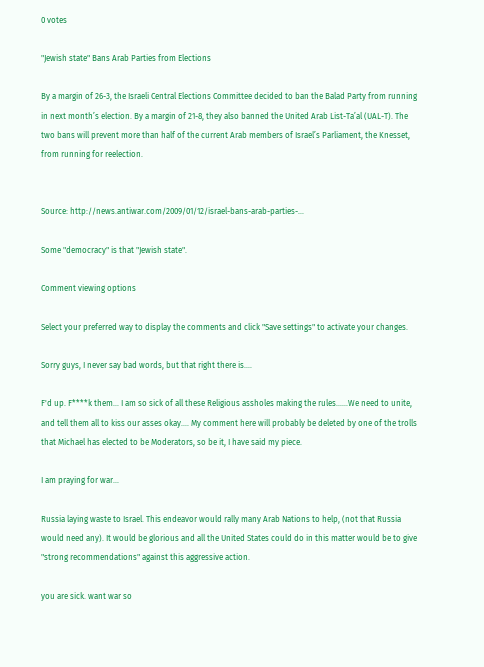0 votes

"Jewish state" Bans Arab Parties from Elections

By a margin of 26-3, the Israeli Central Elections Committee decided to ban the Balad Party from running in next month’s election. By a margin of 21-8, they also banned the United Arab List-Ta’al (UAL-T). The two bans will prevent more than half of the current Arab members of Israel’s Parliament, the Knesset, from running for reelection.


Source: http://news.antiwar.com/2009/01/12/israel-bans-arab-parties-...

Some "democracy" is that "Jewish state".

Comment viewing options

Select your preferred way to display the comments and click "Save settings" to activate your changes.

Sorry guys, I never say bad words, but that right there is....

F'd up. F****k them... I am so sick of all these Religious assholes making the rules......We need to unite, and tell them all to kiss our asses okay.... My comment here will probably be deleted by one of the trolls that Michael has elected to be Moderators, so be it, I have said my piece.

I am praying for war...

Russia laying waste to Israel. This endeavor would rally many Arab Nations to help, (not that Russia would need any). It would be glorious and all the United States could do in this matter would be to give "strong recommendations" against this aggressive action.

you are sick. want war so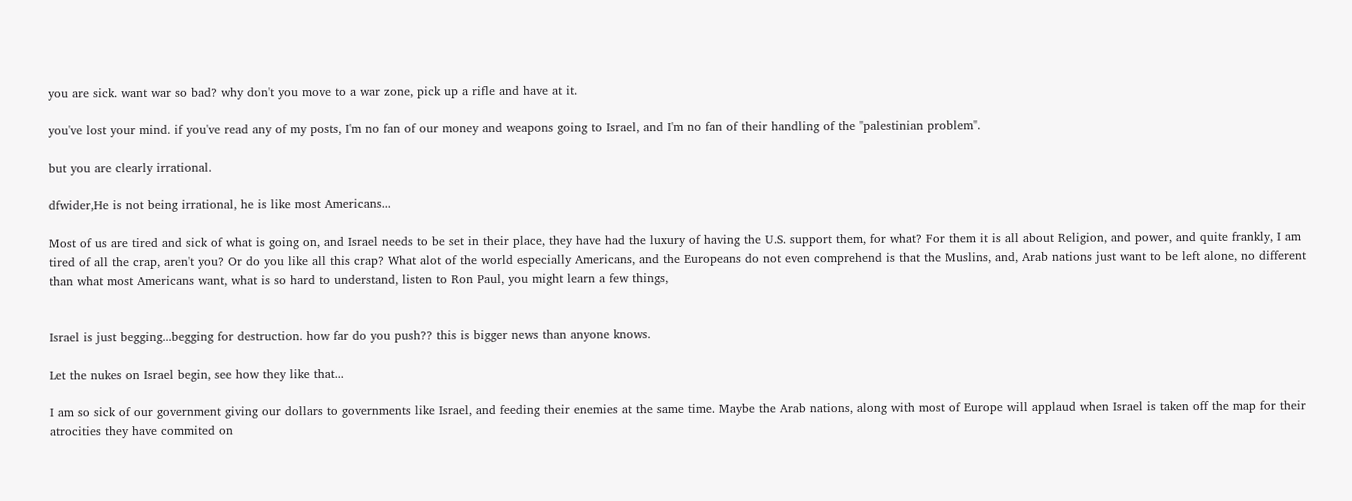you are sick. want war so bad? why don't you move to a war zone, pick up a rifle and have at it.

you've lost your mind. if you've read any of my posts, I'm no fan of our money and weapons going to Israel, and I'm no fan of their handling of the "palestinian problem".

but you are clearly irrational.

dfwider,He is not being irrational, he is like most Americans...

Most of us are tired and sick of what is going on, and Israel needs to be set in their place, they have had the luxury of having the U.S. support them, for what? For them it is all about Religion, and power, and quite frankly, I am tired of all the crap, aren't you? Or do you like all this crap? What alot of the world especially Americans, and the Europeans do not even comprehend is that the Muslins, and, Arab nations just want to be left alone, no different than what most Americans want, what is so hard to understand, listen to Ron Paul, you might learn a few things,


Israel is just begging...begging for destruction. how far do you push?? this is bigger news than anyone knows.

Let the nukes on Israel begin, see how they like that...

I am so sick of our government giving our dollars to governments like Israel, and feeding their enemies at the same time. Maybe the Arab nations, along with most of Europe will applaud when Israel is taken off the map for their atrocities they have commited on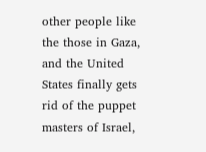other people like the those in Gaza, and the United States finally gets rid of the puppet masters of Israel,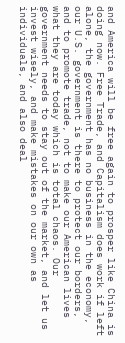and America will be free again to prosper like China is doing now. Free Trade, and Capitalism does work if left alone, the government has no business in the economy, our U.S. government is there to protect our borders, and to promote trade, not to make our American lives what they are today which is total chaos. Our government needs to stay out of the market, and let us invest wisely, and make mistakes on our own as individuals, and also deal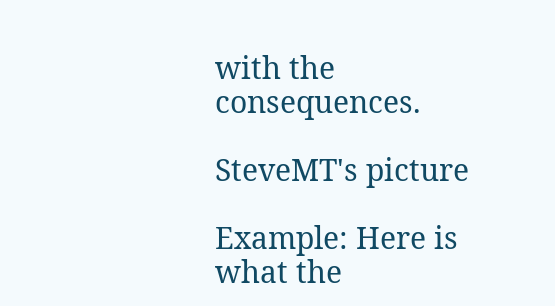with the consequences.

SteveMT's picture

Example: Here is what the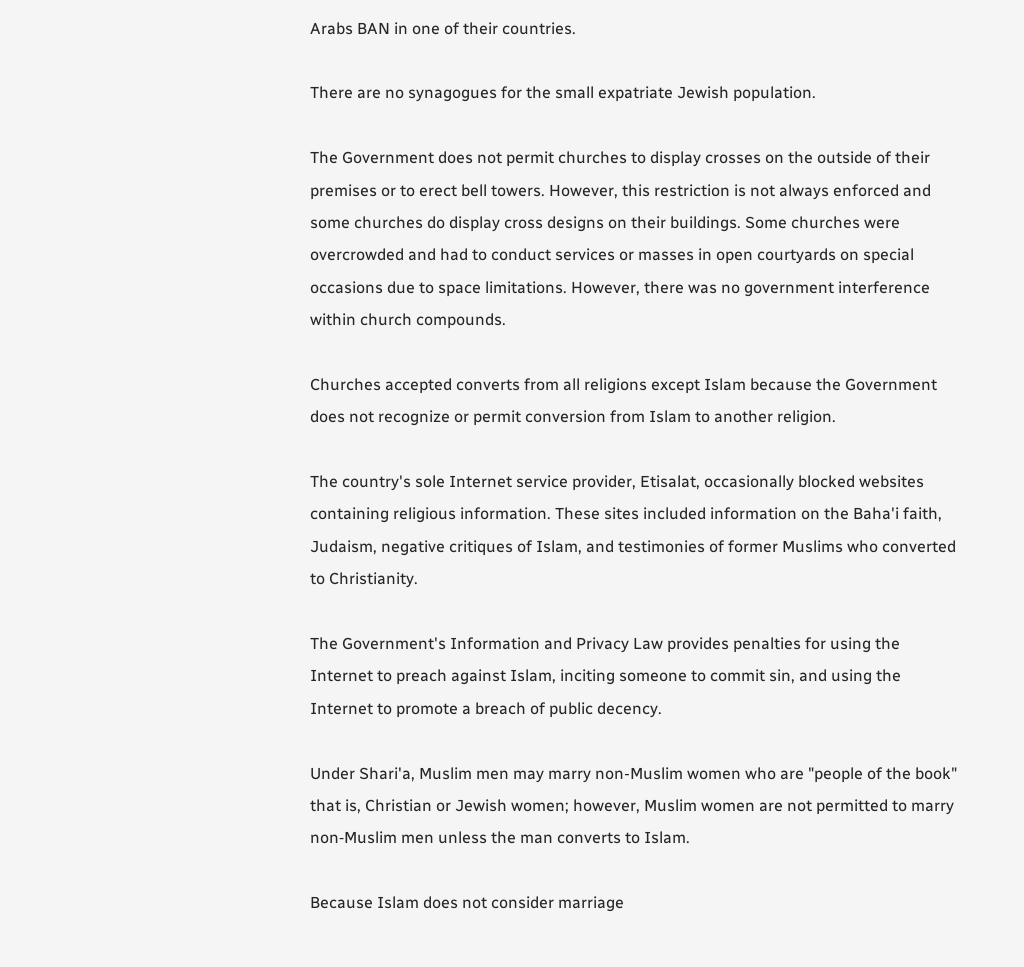Arabs BAN in one of their countries.

There are no synagogues for the small expatriate Jewish population.

The Government does not permit churches to display crosses on the outside of their premises or to erect bell towers. However, this restriction is not always enforced and some churches do display cross designs on their buildings. Some churches were overcrowded and had to conduct services or masses in open courtyards on special occasions due to space limitations. However, there was no government interference within church compounds.

Churches accepted converts from all religions except Islam because the Government does not recognize or permit conversion from Islam to another religion.

The country's sole Internet service provider, Etisalat, occasionally blocked websites containing religious information. These sites included information on the Baha'i faith, Judaism, negative critiques of Islam, and testimonies of former Muslims who converted to Christianity.

The Government's Information and Privacy Law provides penalties for using the Internet to preach against Islam, inciting someone to commit sin, and using the Internet to promote a breach of public decency.

Under Shari'a, Muslim men may marry non-Muslim women who are "people of the book" that is, Christian or Jewish women; however, Muslim women are not permitted to marry non‑Muslim men unless the man converts to Islam.

Because Islam does not consider marriage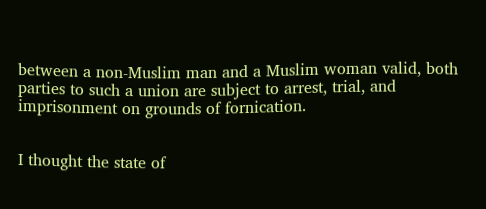between a non-Muslim man and a Muslim woman valid, both parties to such a union are subject to arrest, trial, and imprisonment on grounds of fornication.


I thought the state of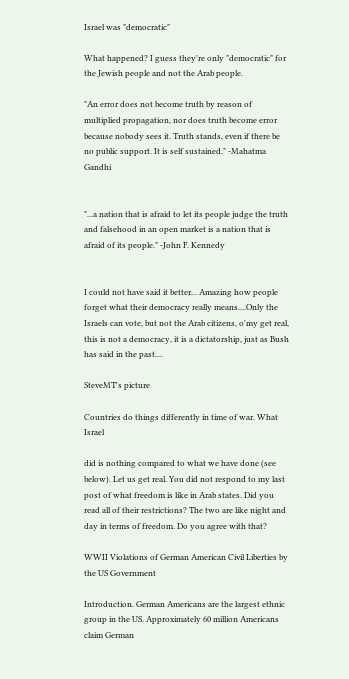Israel was "democratic"

What happened? I guess they're only "democratic" for the Jewish people and not the Arab people.

"An error does not become truth by reason of multiplied propagation, nor does truth become error because nobody sees it. Truth stands, even if there be no public support. It is self sustained." -Mahatma Gandhi


"...a nation that is afraid to let its people judge the truth and falsehood in an open market is a nation that is afraid of its people." -John F. Kennedy


I could not have said it better... Amazing how people forget what their democracy really means....Only the Israels can vote, but not the Arab citizens, o'my get real, this is not a democracy, it is a dictatorship, just as Bush has said in the past....

SteveMT's picture

Countries do things differently in time of war. What Israel

did is nothing compared to what we have done (see below). Let us get real. You did not respond to my last post of what freedom is like in Arab states. Did you read all of their restrictions? The two are like night and day in terms of freedom. Do you agree with that?

WWII Violations of German American Civil Liberties by the US Government

Introduction. German Americans are the largest ethnic group in the US. Approximately 60 million Americans claim German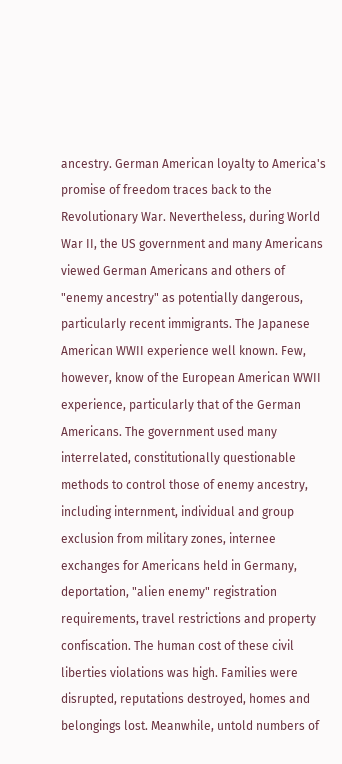ancestry. German American loyalty to America's promise of freedom traces back to the Revolutionary War. Nevertheless, during World War II, the US government and many Americans viewed German Americans and others of "enemy ancestry" as potentially dangerous, particularly recent immigrants. The Japanese American WWII experience well known. Few, however, know of the European American WWII experience, particularly that of the German Americans. The government used many interrelated, constitutionally questionable methods to control those of enemy ancestry, including internment, individual and group exclusion from military zones, internee exchanges for Americans held in Germany, deportation, "alien enemy" registration requirements, travel restrictions and property confiscation. The human cost of these civil liberties violations was high. Families were disrupted, reputations destroyed, homes and belongings lost. Meanwhile, untold numbers of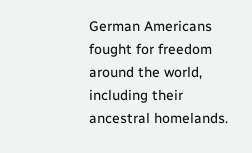German Americans fought for freedom around the world, including their ancestral homelands.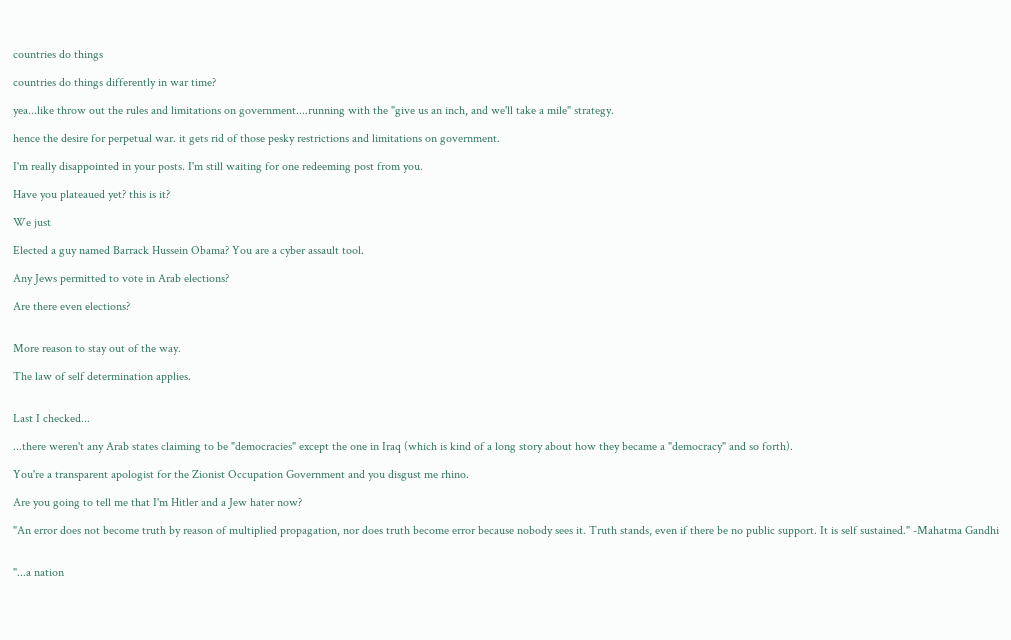countries do things

countries do things differently in war time?

yea...like throw out the rules and limitations on government....running with the "give us an inch, and we'll take a mile" strategy.

hence the desire for perpetual war. it gets rid of those pesky restrictions and limitations on government.

I'm really disappointed in your posts. I'm still waiting for one redeeming post from you.

Have you plateaued yet? this is it?

We just

Elected a guy named Barrack Hussein Obama? You are a cyber assault tool.

Any Jews permitted to vote in Arab elections?

Are there even elections?


More reason to stay out of the way.

The law of self determination applies.


Last I checked...

...there weren't any Arab states claiming to be "democracies" except the one in Iraq (which is kind of a long story about how they became a "democracy" and so forth).

You're a transparent apologist for the Zionist Occupation Government and you disgust me rhino.

Are you going to tell me that I'm Hitler and a Jew hater now?

"An error does not become truth by reason of multiplied propagation, nor does truth become error because nobody sees it. Truth stands, even if there be no public support. It is self sustained." -Mahatma Gandhi


"...a nation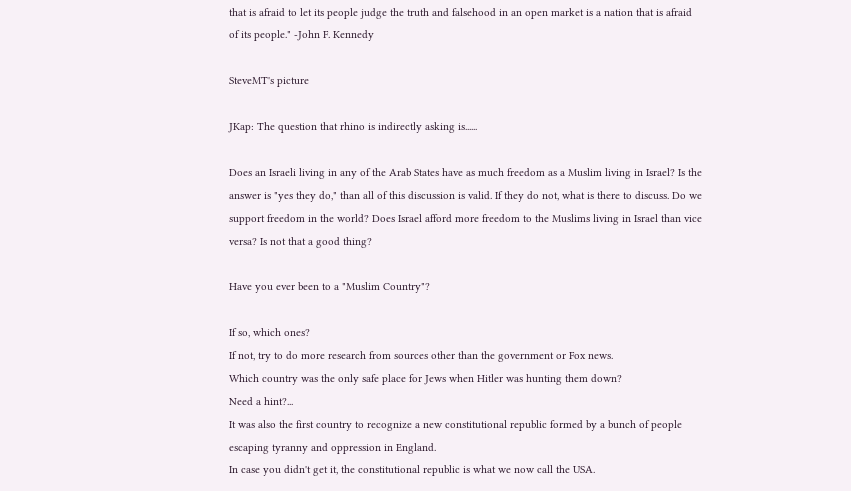that is afraid to let its people judge the truth and falsehood in an open market is a nation that is afraid of its people." -John F. Kennedy

SteveMT's picture

JKap: The question that rhino is indirectly asking is......

Does an Israeli living in any of the Arab States have as much freedom as a Muslim living in Israel? Is the answer is "yes they do," than all of this discussion is valid. If they do not, what is there to discuss. Do we support freedom in the world? Does Israel afford more freedom to the Muslims living in Israel than vice versa? Is not that a good thing?

Have you ever been to a "Muslim Country"?

If so, which ones?
If not, try to do more research from sources other than the government or Fox news.
Which country was the only safe place for Jews when Hitler was hunting them down?
Need a hint?...
It was also the first country to recognize a new constitutional republic formed by a bunch of people escaping tyranny and oppression in England.
In case you didn't get it, the constitutional republic is what we now call the USA.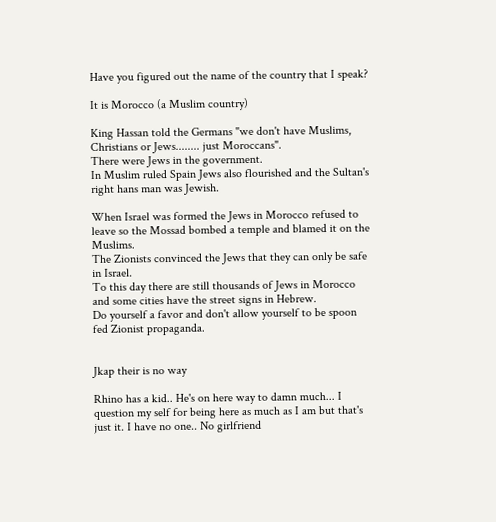Have you figured out the name of the country that I speak?

It is Morocco (a Muslim country)

King Hassan told the Germans "we don't have Muslims, Christians or Jews........ just Moroccans".
There were Jews in the government.
In Muslim ruled Spain Jews also flourished and the Sultan's right hans man was Jewish.

When Israel was formed the Jews in Morocco refused to leave so the Mossad bombed a temple and blamed it on the Muslims.
The Zionists convinced the Jews that they can only be safe in Israel.
To this day there are still thousands of Jews in Morocco and some cities have the street signs in Hebrew.
Do yourself a favor and don't allow yourself to be spoon fed Zionist propaganda.


Jkap their is no way

Rhino has a kid.. He's on here way to damn much... I question my self for being here as much as I am but that's just it. I have no one.. No girlfriend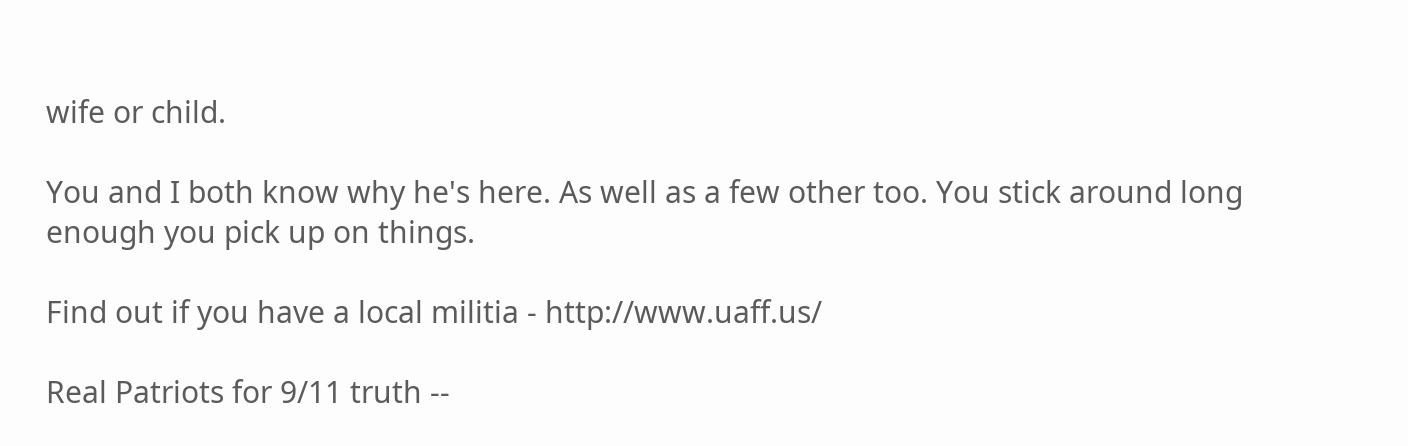wife or child.

You and I both know why he's here. As well as a few other too. You stick around long enough you pick up on things.

Find out if you have a local militia - http://www.uaff.us/

Real Patriots for 9/11 truth --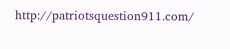http://patriotsquestion911.com/